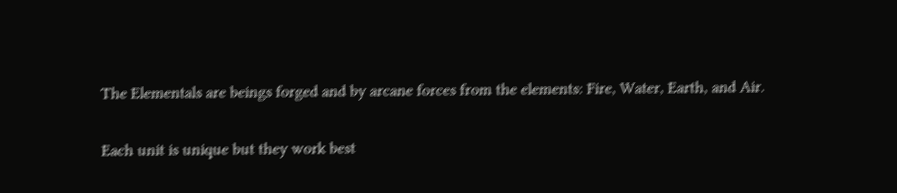The Elementals are beings forged and by arcane forces from the elements: Fire, Water, Earth, and Air.

Each unit is unique but they work best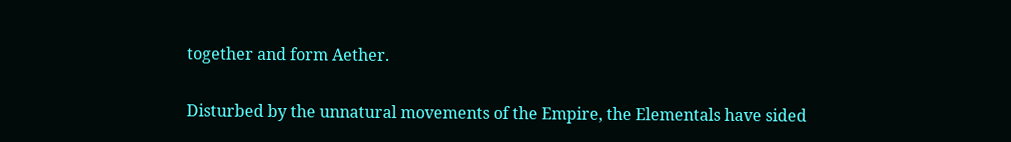together and form Aether.

Disturbed by the unnatural movements of the Empire, the Elementals have sided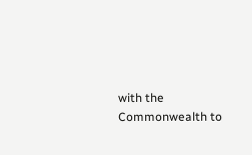with the Commonwealth to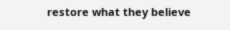restore what they believe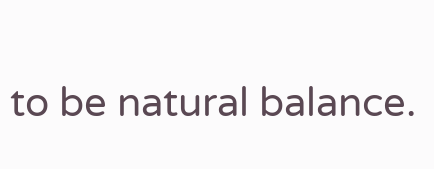to be natural balance.